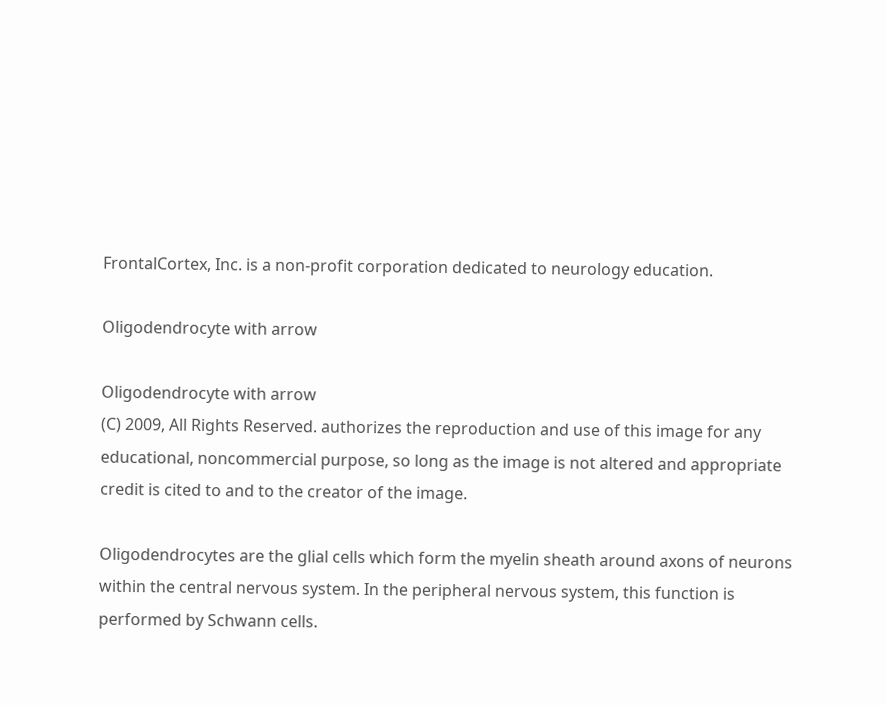FrontalCortex, Inc. is a non-profit corporation dedicated to neurology education.

Oligodendrocyte with arrow

Oligodendrocyte with arrow
(C) 2009, All Rights Reserved. authorizes the reproduction and use of this image for any educational, noncommercial purpose, so long as the image is not altered and appropriate credit is cited to and to the creator of the image.

Oligodendrocytes are the glial cells which form the myelin sheath around axons of neurons within the central nervous system. In the peripheral nervous system, this function is performed by Schwann cells.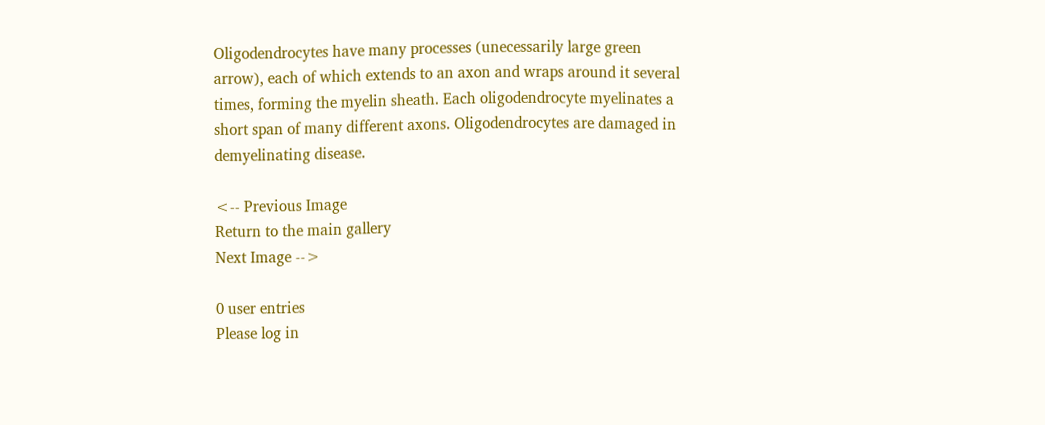Oligodendrocytes have many processes (unecessarily large green arrow), each of which extends to an axon and wraps around it several times, forming the myelin sheath. Each oligodendrocyte myelinates a short span of many different axons. Oligodendrocytes are damaged in demyelinating disease.

<-- Previous Image
Return to the main gallery
Next Image -->

0 user entries
Please log in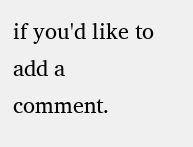if you'd like to add a comment.